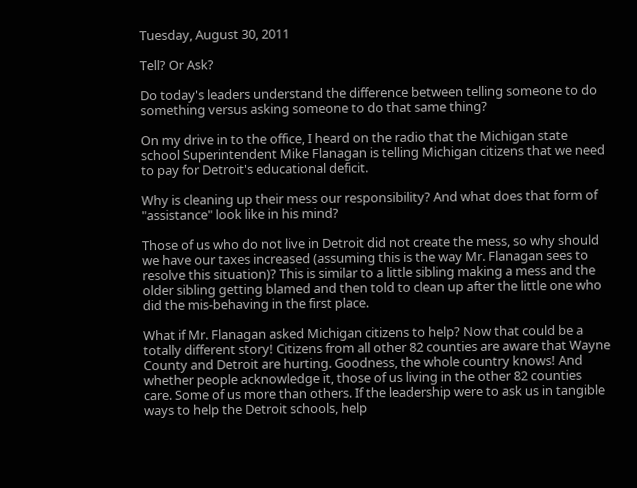Tuesday, August 30, 2011

Tell? Or Ask?

Do today's leaders understand the difference between telling someone to do something versus asking someone to do that same thing?

On my drive in to the office, I heard on the radio that the Michigan state school Superintendent Mike Flanagan is telling Michigan citizens that we need to pay for Detroit's educational deficit.

Why is cleaning up their mess our responsibility? And what does that form of "assistance" look like in his mind?

Those of us who do not live in Detroit did not create the mess, so why should we have our taxes increased (assuming this is the way Mr. Flanagan sees to resolve this situation)? This is similar to a little sibling making a mess and the older sibling getting blamed and then told to clean up after the little one who did the mis-behaving in the first place.

What if Mr. Flanagan asked Michigan citizens to help? Now that could be a totally different story! Citizens from all other 82 counties are aware that Wayne County and Detroit are hurting. Goodness, the whole country knows! And whether people acknowledge it, those of us living in the other 82 counties care. Some of us more than others. If the leadership were to ask us in tangible ways to help the Detroit schools, help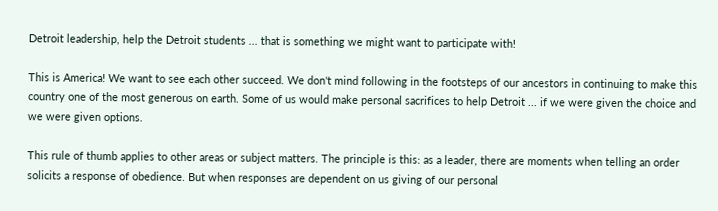Detroit leadership, help the Detroit students ... that is something we might want to participate with!

This is America! We want to see each other succeed. We don't mind following in the footsteps of our ancestors in continuing to make this country one of the most generous on earth. Some of us would make personal sacrifices to help Detroit ... if we were given the choice and we were given options.

This rule of thumb applies to other areas or subject matters. The principle is this: as a leader, there are moments when telling an order solicits a response of obedience. But when responses are dependent on us giving of our personal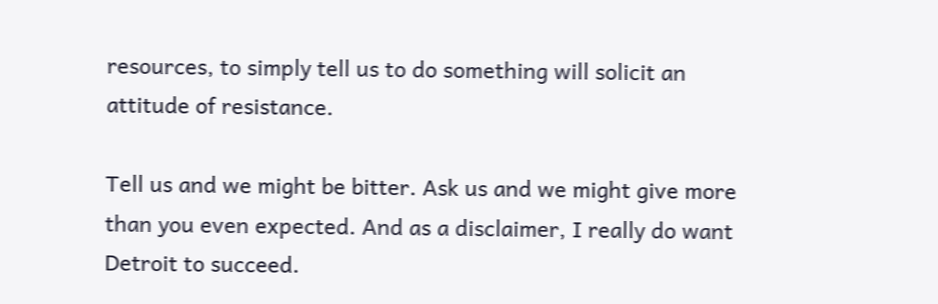resources, to simply tell us to do something will solicit an attitude of resistance.

Tell us and we might be bitter. Ask us and we might give more than you even expected. And as a disclaimer, I really do want Detroit to succeed.